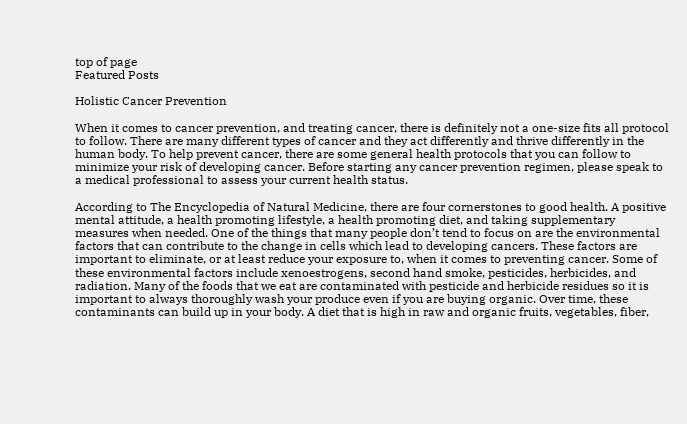top of page
Featured Posts

Holistic Cancer Prevention

When it comes to cancer prevention, and treating cancer, there is definitely not a one-size fits all protocol to follow. There are many different types of cancer and they act differently and thrive differently in the human body. To help prevent cancer, there are some general health protocols that you can follow to minimize your risk of developing cancer. Before starting any cancer prevention regimen, please speak to a medical professional to assess your current health status.

According to The Encyclopedia of Natural Medicine, there are four cornerstones to good health. A positive mental attitude, a health promoting lifestyle, a health promoting diet, and taking supplementary measures when needed. One of the things that many people don’t tend to focus on are the environmental factors that can contribute to the change in cells which lead to developing cancers. These factors are important to eliminate, or at least reduce your exposure to, when it comes to preventing cancer. Some of these environmental factors include xenoestrogens, second hand smoke, pesticides, herbicides, and radiation. Many of the foods that we eat are contaminated with pesticide and herbicide residues so it is important to always thoroughly wash your produce even if you are buying organic. Over time, these contaminants can build up in your body. A diet that is high in raw and organic fruits, vegetables, fiber,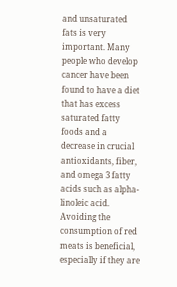and unsaturated fats is very important. Many people who develop cancer have been found to have a diet that has excess saturated fatty foods and a decrease in crucial antioxidants, fiber, and omega 3 fatty acids such as alpha-linoleic acid. Avoiding the consumption of red meats is beneficial, especially if they are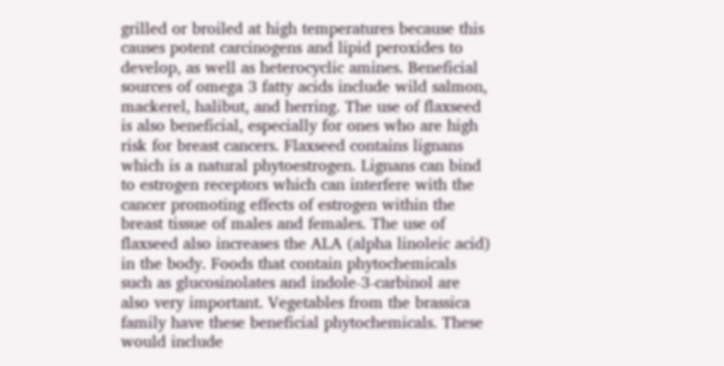grilled or broiled at high temperatures because this causes potent carcinogens and lipid peroxides to develop, as well as heterocyclic amines. Beneficial sources of omega 3 fatty acids include wild salmon, mackerel, halibut, and herring. The use of flaxseed is also beneficial, especially for ones who are high risk for breast cancers. Flaxseed contains lignans which is a natural phytoestrogen. Lignans can bind to estrogen receptors which can interfere with the cancer promoting effects of estrogen within the breast tissue of males and females. The use of flaxseed also increases the ALA (alpha linoleic acid) in the body. Foods that contain phytochemicals such as glucosinolates and indole-3-carbinol are also very important. Vegetables from the brassica family have these beneficial phytochemicals. These would include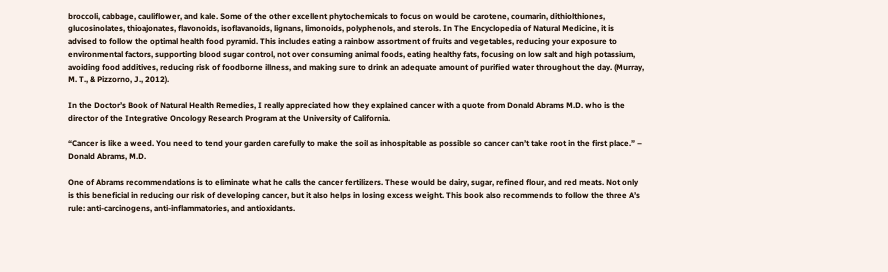broccoli, cabbage, cauliflower, and kale. Some of the other excellent phytochemicals to focus on would be carotene, coumarin, dithiolthiones, glucosinolates, thioajonates, flavonoids, isoflavanoids, lignans, limonoids, polyphenols, and sterols. In The Encyclopedia of Natural Medicine, it is advised to follow the optimal health food pyramid. This includes eating a rainbow assortment of fruits and vegetables, reducing your exposure to environmental factors, supporting blood sugar control, not over consuming animal foods, eating healthy fats, focusing on low salt and high potassium, avoiding food additives, reducing risk of foodborne illness, and making sure to drink an adequate amount of purified water throughout the day. (Murray, M. T., & Pizzorno, J., 2012).

In the Doctor’s Book of Natural Health Remedies, I really appreciated how they explained cancer with a quote from Donald Abrams M.D. who is the director of the Integrative Oncology Research Program at the University of California.

“Cancer is like a weed. You need to tend your garden carefully to make the soil as inhospitable as possible so cancer can’t take root in the first place.” – Donald Abrams, M.D.

One of Abrams recommendations is to eliminate what he calls the cancer fertilizers. These would be dairy, sugar, refined flour, and red meats. Not only is this beneficial in reducing our risk of developing cancer, but it also helps in losing excess weight. This book also recommends to follow the three A’s rule: anti-carcinogens, anti-inflammatories, and antioxidants.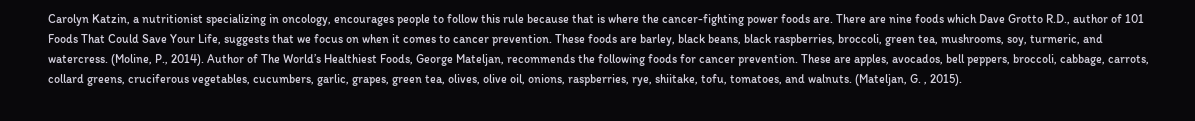Carolyn Katzin, a nutritionist specializing in oncology, encourages people to follow this rule because that is where the cancer-fighting power foods are. There are nine foods which Dave Grotto R.D., author of 101 Foods That Could Save Your Life, suggests that we focus on when it comes to cancer prevention. These foods are barley, black beans, black raspberries, broccoli, green tea, mushrooms, soy, turmeric, and watercress. (Moline, P., 2014). Author of The World’s Healthiest Foods, George Mateljan, recommends the following foods for cancer prevention. These are apples, avocados, bell peppers, broccoli, cabbage, carrots, collard greens, cruciferous vegetables, cucumbers, garlic, grapes, green tea, olives, olive oil, onions, raspberries, rye, shiitake, tofu, tomatoes, and walnuts. (Mateljan, G. , 2015).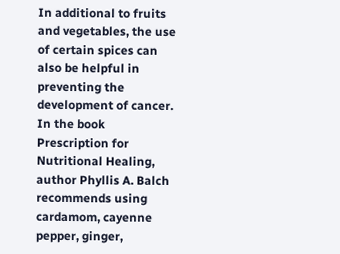In additional to fruits and vegetables, the use of certain spices can also be helpful in preventing the development of cancer. In the book Prescription for Nutritional Healing, author Phyllis A. Balch recommends using cardamom, cayenne pepper, ginger,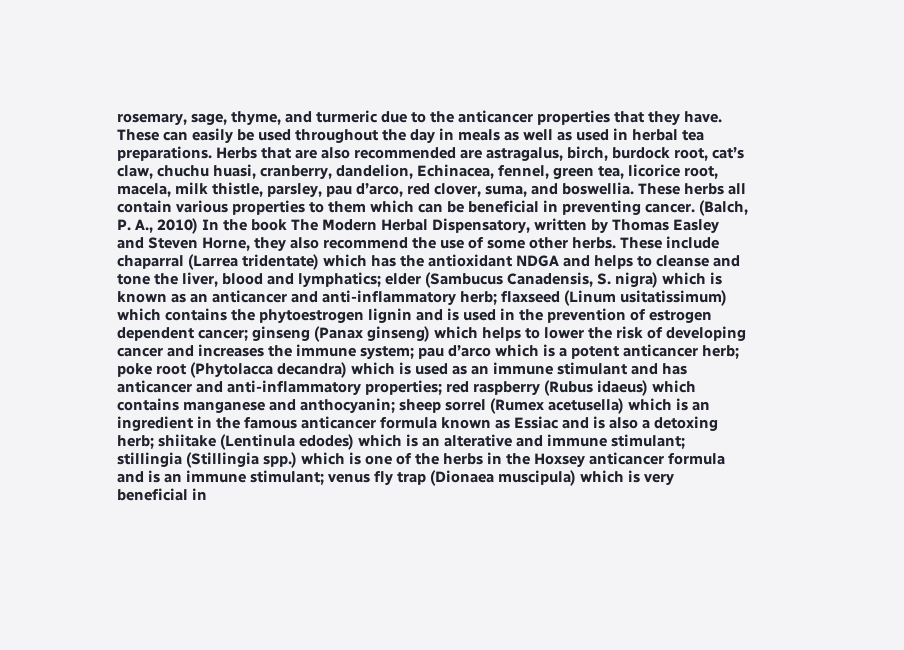rosemary, sage, thyme, and turmeric due to the anticancer properties that they have. These can easily be used throughout the day in meals as well as used in herbal tea preparations. Herbs that are also recommended are astragalus, birch, burdock root, cat’s claw, chuchu huasi, cranberry, dandelion, Echinacea, fennel, green tea, licorice root, macela, milk thistle, parsley, pau d’arco, red clover, suma, and boswellia. These herbs all contain various properties to them which can be beneficial in preventing cancer. (Balch, P. A., 2010) In the book The Modern Herbal Dispensatory, written by Thomas Easley and Steven Horne, they also recommend the use of some other herbs. These include chaparral (Larrea tridentate) which has the antioxidant NDGA and helps to cleanse and tone the liver, blood and lymphatics; elder (Sambucus Canadensis, S. nigra) which is known as an anticancer and anti-inflammatory herb; flaxseed (Linum usitatissimum) which contains the phytoestrogen lignin and is used in the prevention of estrogen dependent cancer; ginseng (Panax ginseng) which helps to lower the risk of developing cancer and increases the immune system; pau d’arco which is a potent anticancer herb; poke root (Phytolacca decandra) which is used as an immune stimulant and has anticancer and anti-inflammatory properties; red raspberry (Rubus idaeus) which contains manganese and anthocyanin; sheep sorrel (Rumex acetusella) which is an ingredient in the famous anticancer formula known as Essiac and is also a detoxing herb; shiitake (Lentinula edodes) which is an alterative and immune stimulant; stillingia (Stillingia spp.) which is one of the herbs in the Hoxsey anticancer formula and is an immune stimulant; venus fly trap (Dionaea muscipula) which is very beneficial in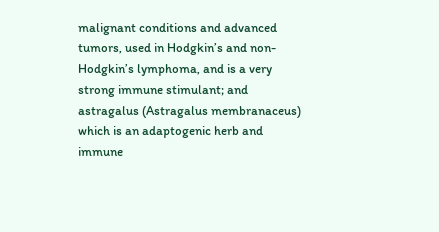malignant conditions and advanced tumors, used in Hodgkin’s and non-Hodgkin’s lymphoma, and is a very strong immune stimulant; and astragalus (Astragalus membranaceus) which is an adaptogenic herb and immune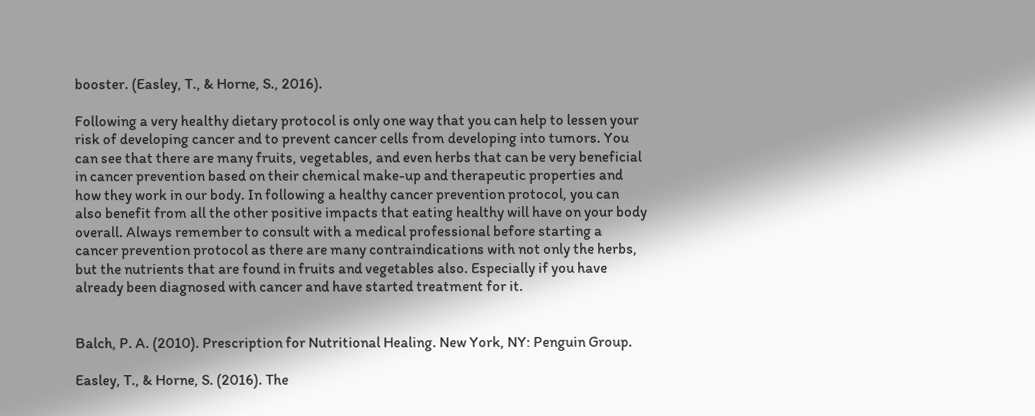booster. (Easley, T., & Horne, S., 2016).

Following a very healthy dietary protocol is only one way that you can help to lessen your risk of developing cancer and to prevent cancer cells from developing into tumors. You can see that there are many fruits, vegetables, and even herbs that can be very beneficial in cancer prevention based on their chemical make-up and therapeutic properties and how they work in our body. In following a healthy cancer prevention protocol, you can also benefit from all the other positive impacts that eating healthy will have on your body overall. Always remember to consult with a medical professional before starting a cancer prevention protocol as there are many contraindications with not only the herbs, but the nutrients that are found in fruits and vegetables also. Especially if you have already been diagnosed with cancer and have started treatment for it.


Balch, P. A. (2010). Prescription for Nutritional Healing. New York, NY: Penguin Group.

Easley, T., & Horne, S. (2016). The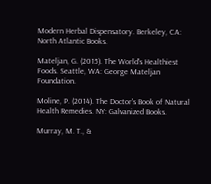Modern Herbal Dispensatory. Berkeley, CA: North Atlantic Books.

Mateljan, G. (2015). The World's Healthiest Foods. Seattle, WA: George Mateljan Foundation.

Moline, P. (2014). The Doctor's Book of Natural Health Remedies. NY: Galvanized Books.

Murray, M. T., &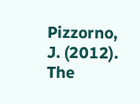Pizzorno, J. (2012). The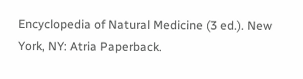Encyclopedia of Natural Medicine (3 ed.). New York, NY: Atria Paperback.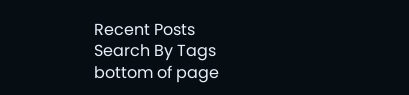Recent Posts
Search By Tags
bottom of page